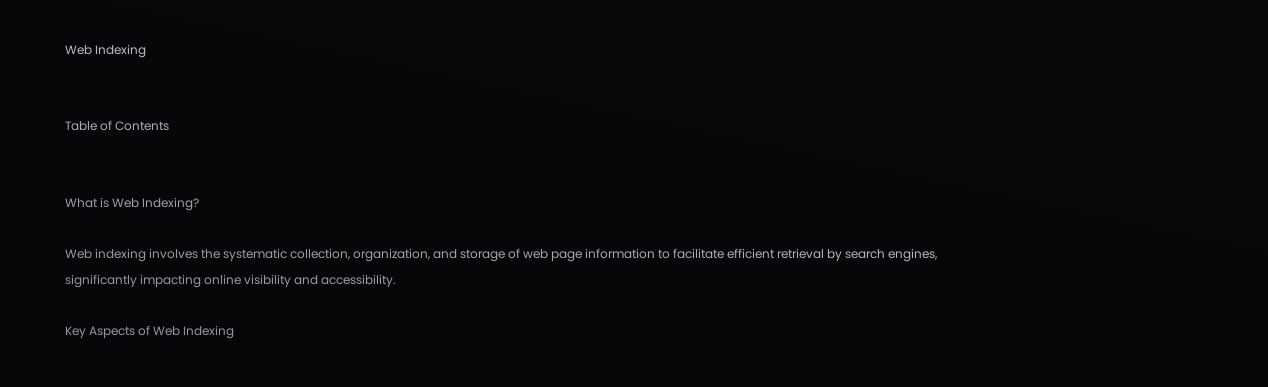Web Indexing


Table of Contents


What is Web Indexing?

Web indexing involves the systematic collection, organization, and storage of web page information to facilitate efficient retrieval by search engines, significantly impacting online visibility and accessibility.

Key Aspects of Web Indexing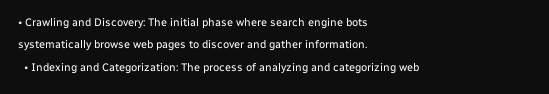• Crawling and Discovery: The initial phase where search engine bots systematically browse web pages to discover and gather information.
  • Indexing and Categorization: The process of analyzing and categorizing web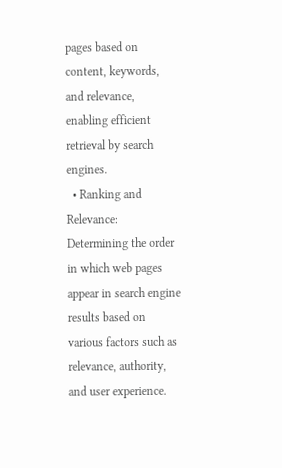pages based on content, keywords, and relevance, enabling efficient retrieval by search engines.
  • Ranking and Relevance: Determining the order in which web pages appear in search engine results based on various factors such as relevance, authority, and user experience.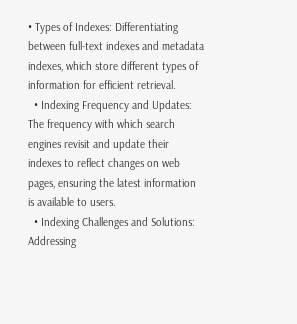• Types of Indexes: Differentiating between full-text indexes and metadata indexes, which store different types of information for efficient retrieval.
  • Indexing Frequency and Updates: The frequency with which search engines revisit and update their indexes to reflect changes on web pages, ensuring the latest information is available to users.
  • Indexing Challenges and Solutions: Addressing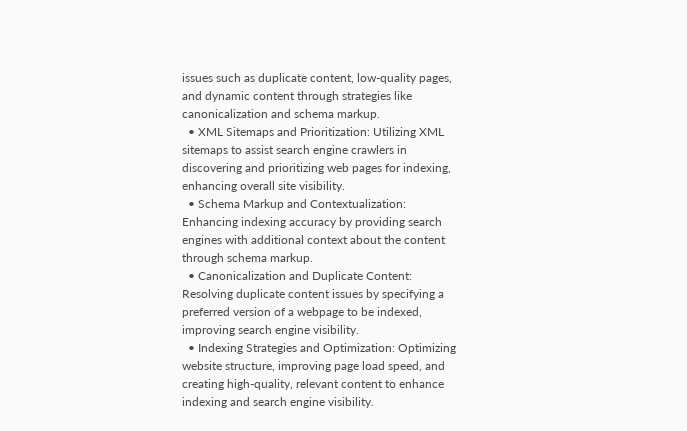issues such as duplicate content, low-quality pages, and dynamic content through strategies like canonicalization and schema markup.
  • XML Sitemaps and Prioritization: Utilizing XML sitemaps to assist search engine crawlers in discovering and prioritizing web pages for indexing, enhancing overall site visibility.
  • Schema Markup and Contextualization: Enhancing indexing accuracy by providing search engines with additional context about the content through schema markup.
  • Canonicalization and Duplicate Content: Resolving duplicate content issues by specifying a preferred version of a webpage to be indexed, improving search engine visibility.
  • Indexing Strategies and Optimization: Optimizing website structure, improving page load speed, and creating high-quality, relevant content to enhance indexing and search engine visibility.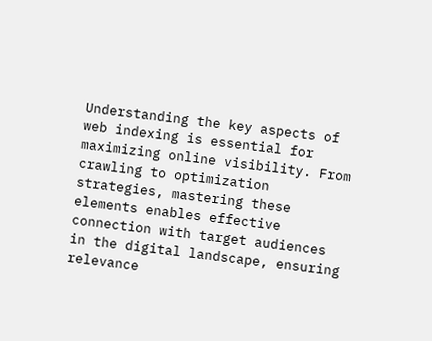Understanding the key aspects of web indexing is essential for maximizing online visibility. From crawling to optimization strategies, mastering these elements enables effective connection with target audiences in the digital landscape, ensuring relevance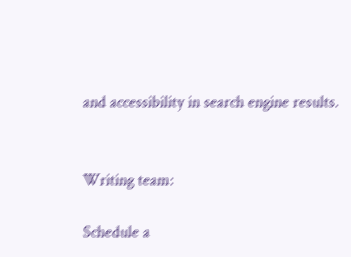and accessibility in search engine results.


Writing team:

Schedule a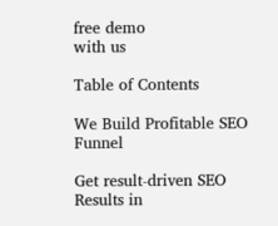free demo
with us

Table of Contents

We Build Profitable SEO Funnel

Get result-driven SEO Results in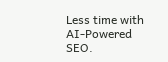Less time with AI-Powered SEO.